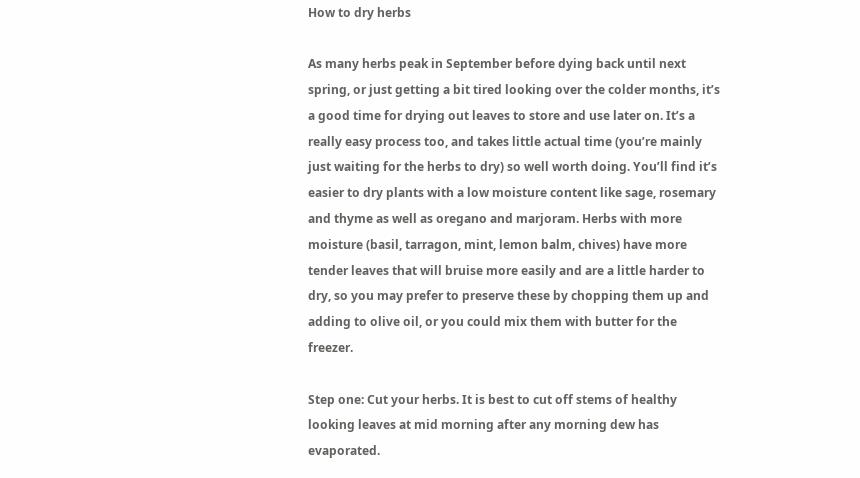How to dry herbs

As many herbs peak in September before dying back until next spring, or just getting a bit tired looking over the colder months, it’s a good time for drying out leaves to store and use later on. It’s a really easy process too, and takes little actual time (you’re mainly just waiting for the herbs to dry) so well worth doing. You’ll find it’s easier to dry plants with a low moisture content like sage, rosemary and thyme as well as oregano and marjoram. Herbs with more moisture (basil, tarragon, mint, lemon balm, chives) have more tender leaves that will bruise more easily and are a little harder to dry, so you may prefer to preserve these by chopping them up and adding to olive oil, or you could mix them with butter for the freezer.

Step one: Cut your herbs. It is best to cut off stems of healthy looking leaves at mid morning after any morning dew has evaporated.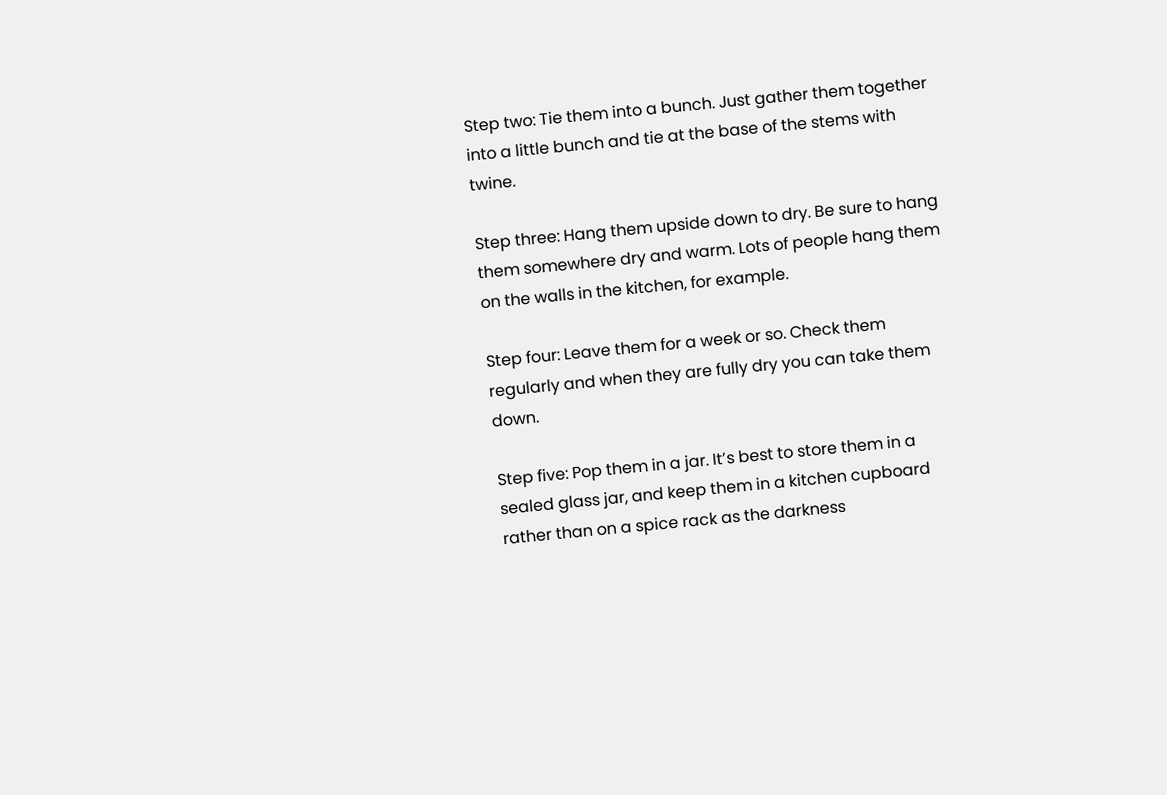Step two: Tie them into a bunch. Just gather them together into a little bunch and tie at the base of the stems with twine.

Step three: Hang them upside down to dry. Be sure to hang them somewhere dry and warm. Lots of people hang them on the walls in the kitchen, for example.

Step four: Leave them for a week or so. Check them regularly and when they are fully dry you can take them down.

Step five: Pop them in a jar. It’s best to store them in a sealed glass jar, and keep them in a kitchen cupboard rather than on a spice rack as the darkness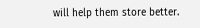will help them store better.